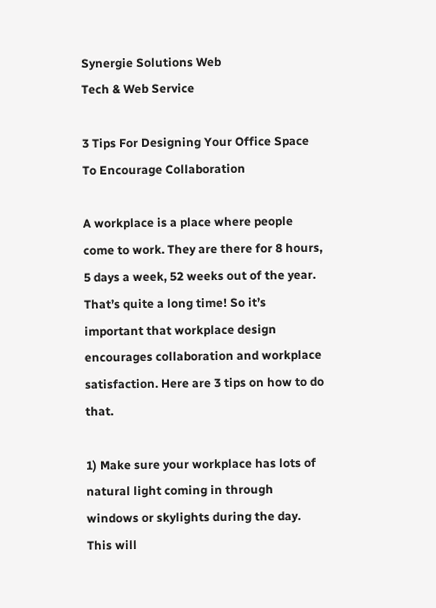Synergie Solutions Web
Tech & Web Service

3 Tips For Designing Your Office Space To Encourage Collaboration

A workplace is a place where people come to work. They are there for 8 hours, 5 days a week, 52 weeks out of the year. That’s quite a long time! So it’s important that workplace design encourages collaboration and workplace satisfaction. Here are 3 tips on how to do that.

1) Make sure your workplace has lots of natural light coming in through windows or skylights during the day. This will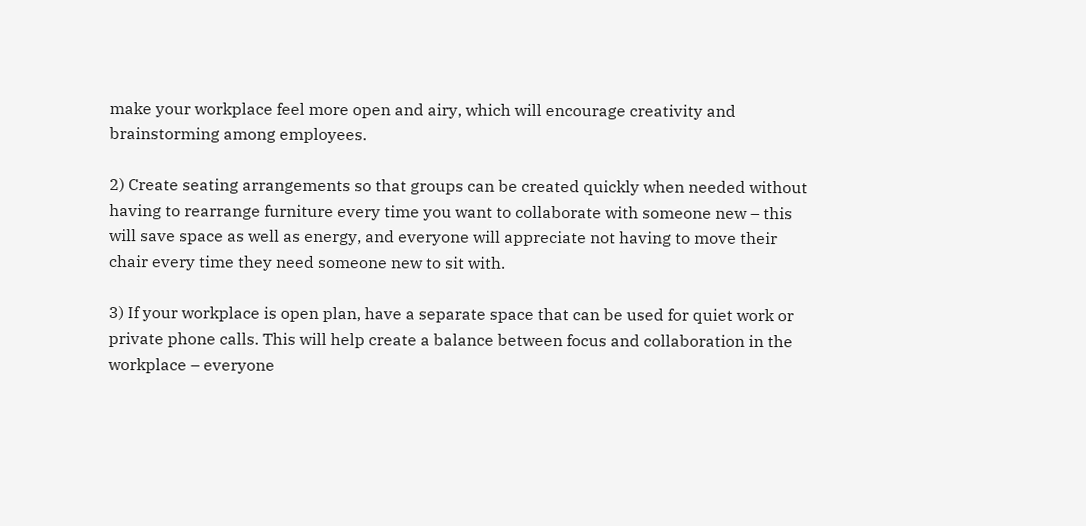make your workplace feel more open and airy, which will encourage creativity and brainstorming among employees.

2) Create seating arrangements so that groups can be created quickly when needed without having to rearrange furniture every time you want to collaborate with someone new – this will save space as well as energy, and everyone will appreciate not having to move their chair every time they need someone new to sit with.

3) If your workplace is open plan, have a separate space that can be used for quiet work or private phone calls. This will help create a balance between focus and collaboration in the workplace – everyone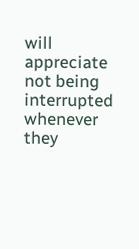will appreciate not being interrupted whenever they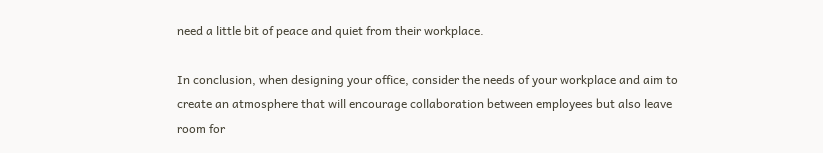need a little bit of peace and quiet from their workplace.

In conclusion, when designing your office, consider the needs of your workplace and aim to create an atmosphere that will encourage collaboration between employees but also leave room for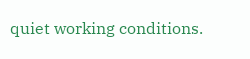quiet working conditions.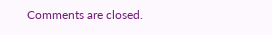Comments are closed.